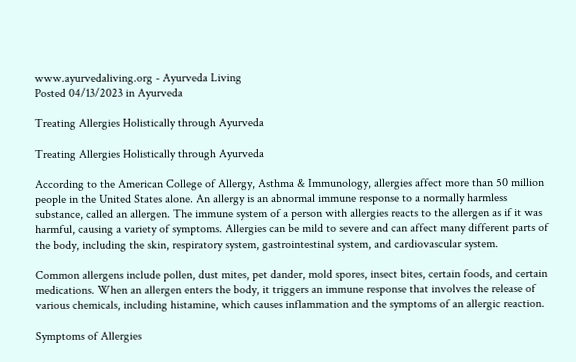www.ayurvedaliving.org - Ayurveda Living
Posted 04/13/2023 in Ayurveda

Treating Allergies Holistically through Ayurveda

Treating Allergies Holistically through Ayurveda

According to the American College of Allergy, Asthma & Immunology, allergies affect more than 50 million people in the United States alone. An allergy is an abnormal immune response to a normally harmless substance, called an allergen. The immune system of a person with allergies reacts to the allergen as if it was harmful, causing a variety of symptoms. Allergies can be mild to severe and can affect many different parts of the body, including the skin, respiratory system, gastrointestinal system, and cardiovascular system.

Common allergens include pollen, dust mites, pet dander, mold spores, insect bites, certain foods, and certain medications. When an allergen enters the body, it triggers an immune response that involves the release of various chemicals, including histamine, which causes inflammation and the symptoms of an allergic reaction.

Symptoms of Allergies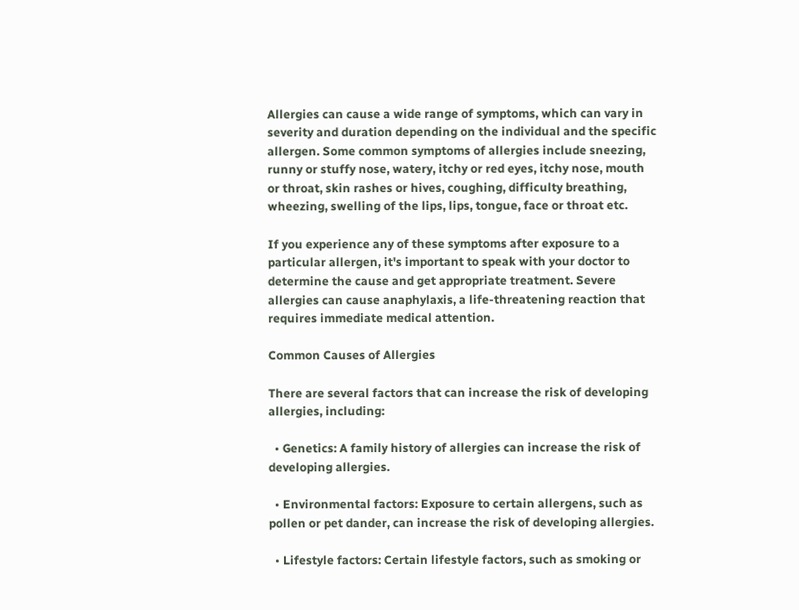Allergies can cause a wide range of symptoms, which can vary in severity and duration depending on the individual and the specific allergen. Some common symptoms of allergies include sneezing, runny or stuffy nose, watery, itchy or red eyes, itchy nose, mouth or throat, skin rashes or hives, coughing, difficulty breathing, wheezing, swelling of the lips, lips, tongue, face or throat etc.

If you experience any of these symptoms after exposure to a particular allergen, it's important to speak with your doctor to determine the cause and get appropriate treatment. Severe allergies can cause anaphylaxis, a life-threatening reaction that requires immediate medical attention.

Common Causes of Allergies

There are several factors that can increase the risk of developing allergies, including:

  • Genetics: A family history of allergies can increase the risk of developing allergies.

  • Environmental factors: Exposure to certain allergens, such as pollen or pet dander, can increase the risk of developing allergies.

  • Lifestyle factors: Certain lifestyle factors, such as smoking or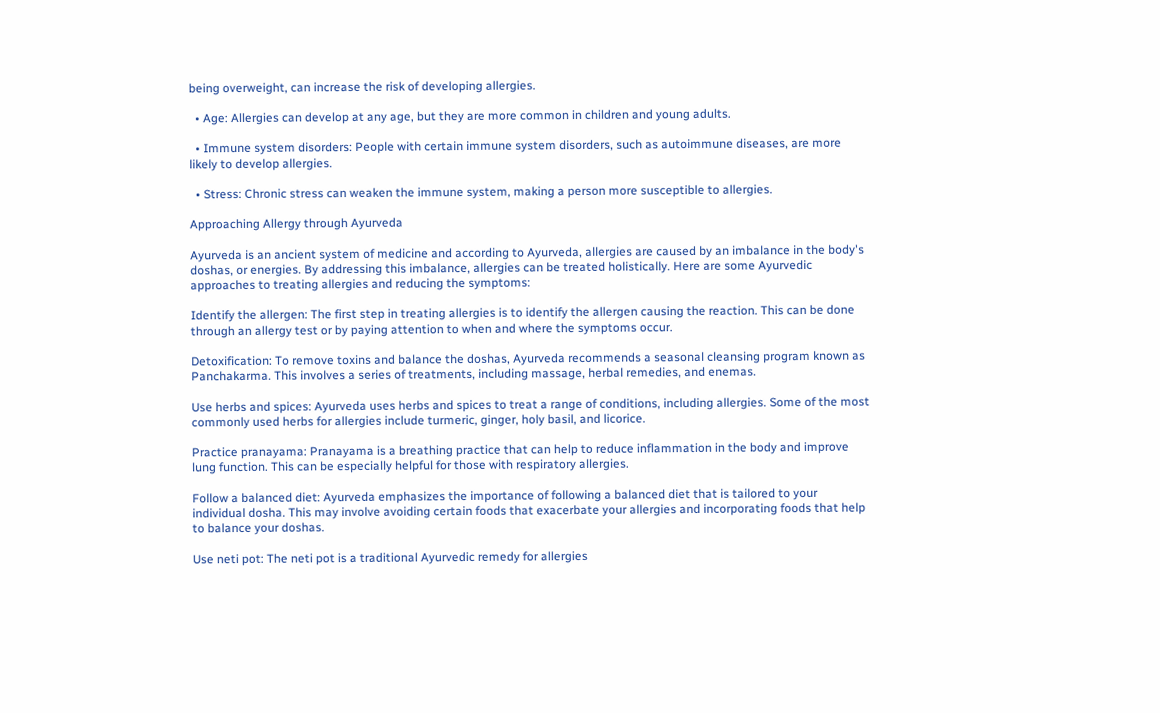being overweight, can increase the risk of developing allergies.

  • Age: Allergies can develop at any age, but they are more common in children and young adults.

  • Immune system disorders: People with certain immune system disorders, such as autoimmune diseases, are more likely to develop allergies.

  • Stress: Chronic stress can weaken the immune system, making a person more susceptible to allergies.

Approaching Allergy through Ayurveda

Ayurveda is an ancient system of medicine and according to Ayurveda, allergies are caused by an imbalance in the body's doshas, or energies. By addressing this imbalance, allergies can be treated holistically. Here are some Ayurvedic approaches to treating allergies and reducing the symptoms:

Identify the allergen: The first step in treating allergies is to identify the allergen causing the reaction. This can be done through an allergy test or by paying attention to when and where the symptoms occur.

Detoxification: To remove toxins and balance the doshas, Ayurveda recommends a seasonal cleansing program known as Panchakarma. This involves a series of treatments, including massage, herbal remedies, and enemas.

Use herbs and spices: Ayurveda uses herbs and spices to treat a range of conditions, including allergies. Some of the most commonly used herbs for allergies include turmeric, ginger, holy basil, and licorice.

Practice pranayama: Pranayama is a breathing practice that can help to reduce inflammation in the body and improve lung function. This can be especially helpful for those with respiratory allergies.

Follow a balanced diet: Ayurveda emphasizes the importance of following a balanced diet that is tailored to your individual dosha. This may involve avoiding certain foods that exacerbate your allergies and incorporating foods that help to balance your doshas.

Use neti pot: The neti pot is a traditional Ayurvedic remedy for allergies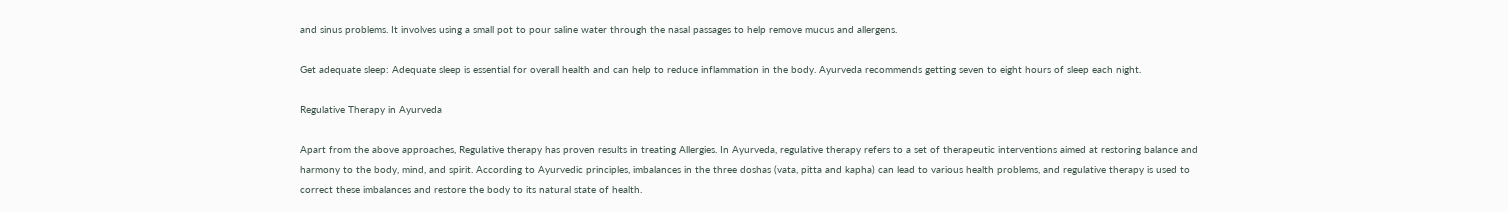and sinus problems. It involves using a small pot to pour saline water through the nasal passages to help remove mucus and allergens.

Get adequate sleep: Adequate sleep is essential for overall health and can help to reduce inflammation in the body. Ayurveda recommends getting seven to eight hours of sleep each night.

Regulative Therapy in Ayurveda

Apart from the above approaches, Regulative therapy has proven results in treating Allergies. In Ayurveda, regulative therapy refers to a set of therapeutic interventions aimed at restoring balance and harmony to the body, mind, and spirit. According to Ayurvedic principles, imbalances in the three doshas (vata, pitta and kapha) can lead to various health problems, and regulative therapy is used to correct these imbalances and restore the body to its natural state of health.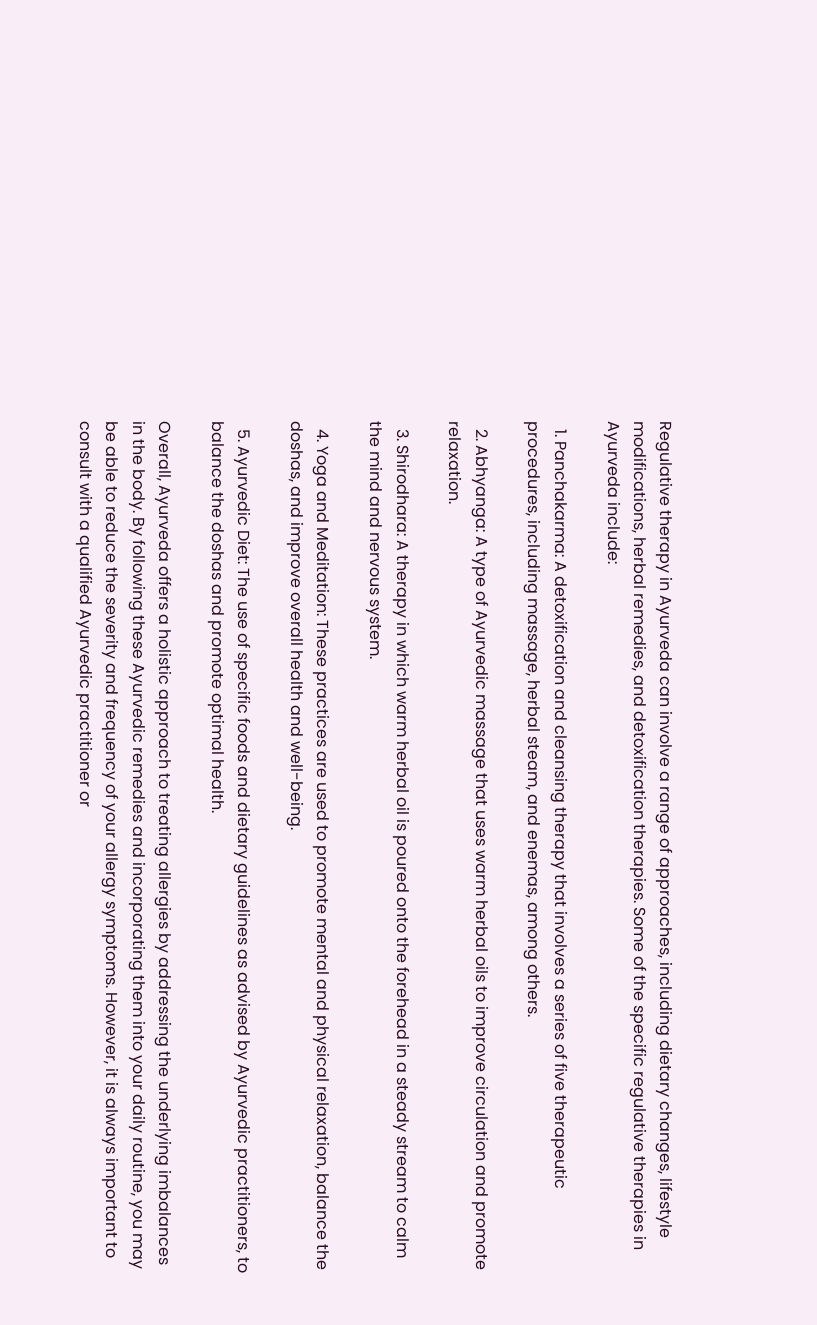Regulative therapy in Ayurveda can involve a range of approaches, including dietary changes, lifestyle modifications, herbal remedies, and detoxification therapies. Some of the specific regulative therapies in Ayurveda include:

  1. Panchakarma: A detoxification and cleansing therapy that involves a series of five therapeutic procedures, including massage, herbal steam, and enemas, among others.

  2. Abhyanga: A type of Ayurvedic massage that uses warm herbal oils to improve circulation and promote relaxation.

  3. Shirodhara: A therapy in which warm herbal oil is poured onto the forehead in a steady stream to calm the mind and nervous system.

  4. Yoga and Meditation: These practices are used to promote mental and physical relaxation, balance the doshas, and improve overall health and well-being.

  5. Ayurvedic Diet: The use of specific foods and dietary guidelines as advised by Ayurvedic practitioners, to balance the doshas and promote optimal health.

Overall, Ayurveda offers a holistic approach to treating allergies by addressing the underlying imbalances in the body. By following these Ayurvedic remedies and incorporating them into your daily routine, you may be able to reduce the severity and frequency of your allergy symptoms. However, it is always important to consult with a qualified Ayurvedic practitioner or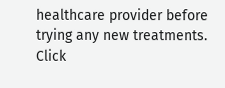healthcare provider before trying any new treatments. Click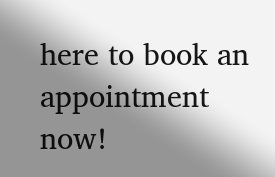here to book an appointment now!